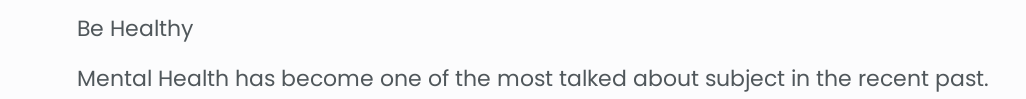Be Healthy

Mental Health has become one of the most talked about subject in the recent past.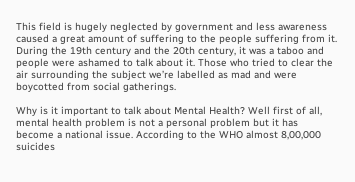This field is hugely neglected by government and less awareness caused a great amount of suffering to the people suffering from it. During the 19th century and the 20th century, it was a taboo and people were ashamed to talk about it. Those who tried to clear the air surrounding the subject we’re labelled as mad and were boycotted from social gatherings.

Why is it important to talk about Mental Health? Well first of all, mental health problem is not a personal problem but it has become a national issue. According to the WHO almost 8,00,000 suicides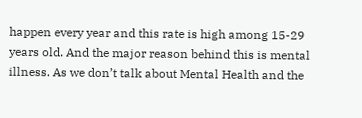happen every year and this rate is high among 15-29 years old. And the major reason behind this is mental illness. As we don’t talk about Mental Health and the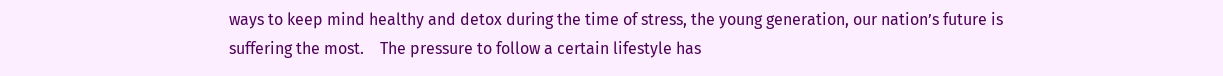ways to keep mind healthy and detox during the time of stress, the young generation, our nation’s future is suffering the most.    The pressure to follow a certain lifestyle has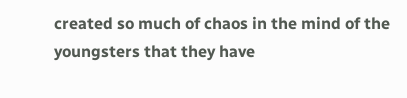created so much of chaos in the mind of the youngsters that they have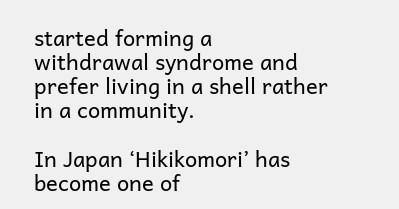started forming a withdrawal syndrome and prefer living in a shell rather in a community.

In Japan ‘Hikikomori’ has become one of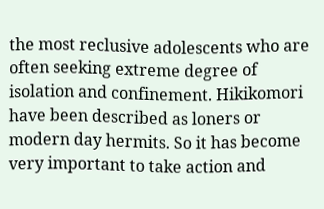the most reclusive adolescents who are often seeking extreme degree of isolation and confinement. Hikikomori have been described as loners or modern day hermits. So it has become very important to take action and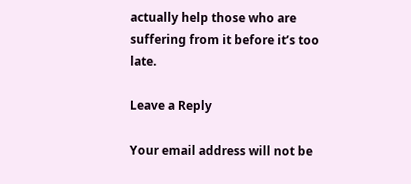actually help those who are suffering from it before it’s too late.

Leave a Reply

Your email address will not be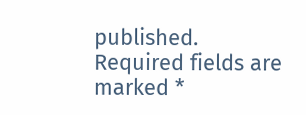published. Required fields are marked *